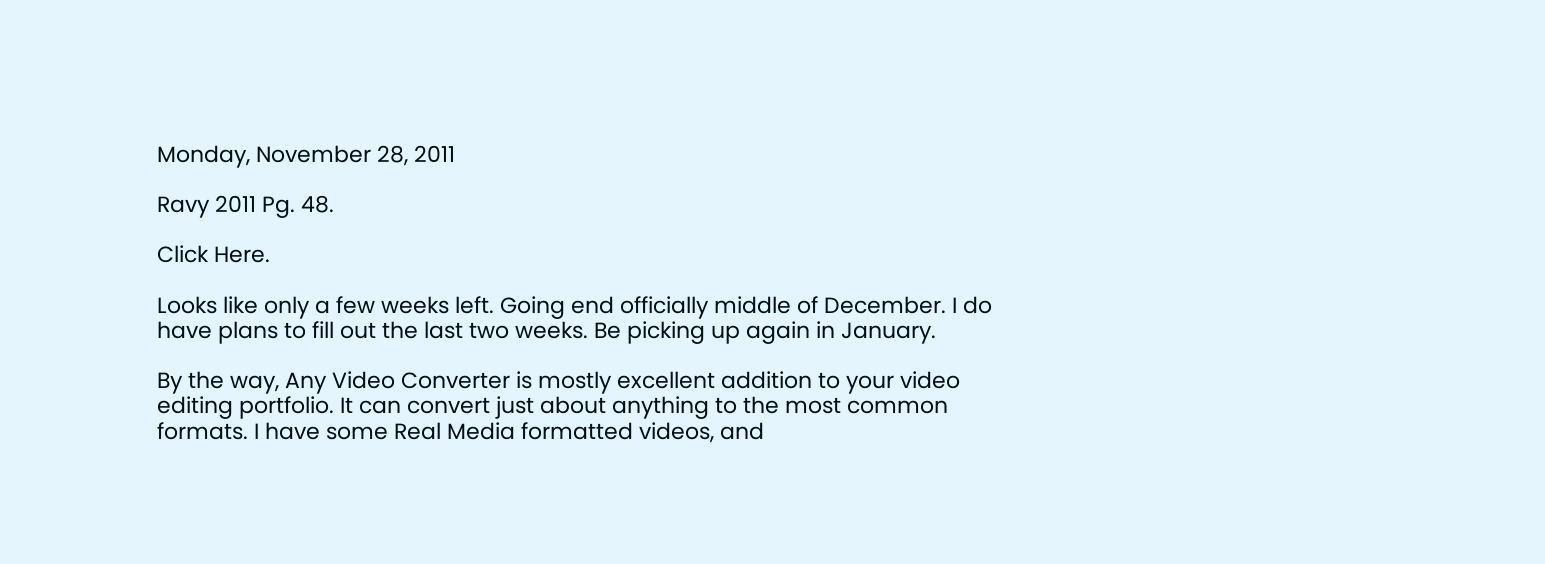Monday, November 28, 2011

Ravy 2011 Pg. 48.

Click Here.

Looks like only a few weeks left. Going end officially middle of December. I do have plans to fill out the last two weeks. Be picking up again in January.

By the way, Any Video Converter is mostly excellent addition to your video editing portfolio. It can convert just about anything to the most common formats. I have some Real Media formatted videos, and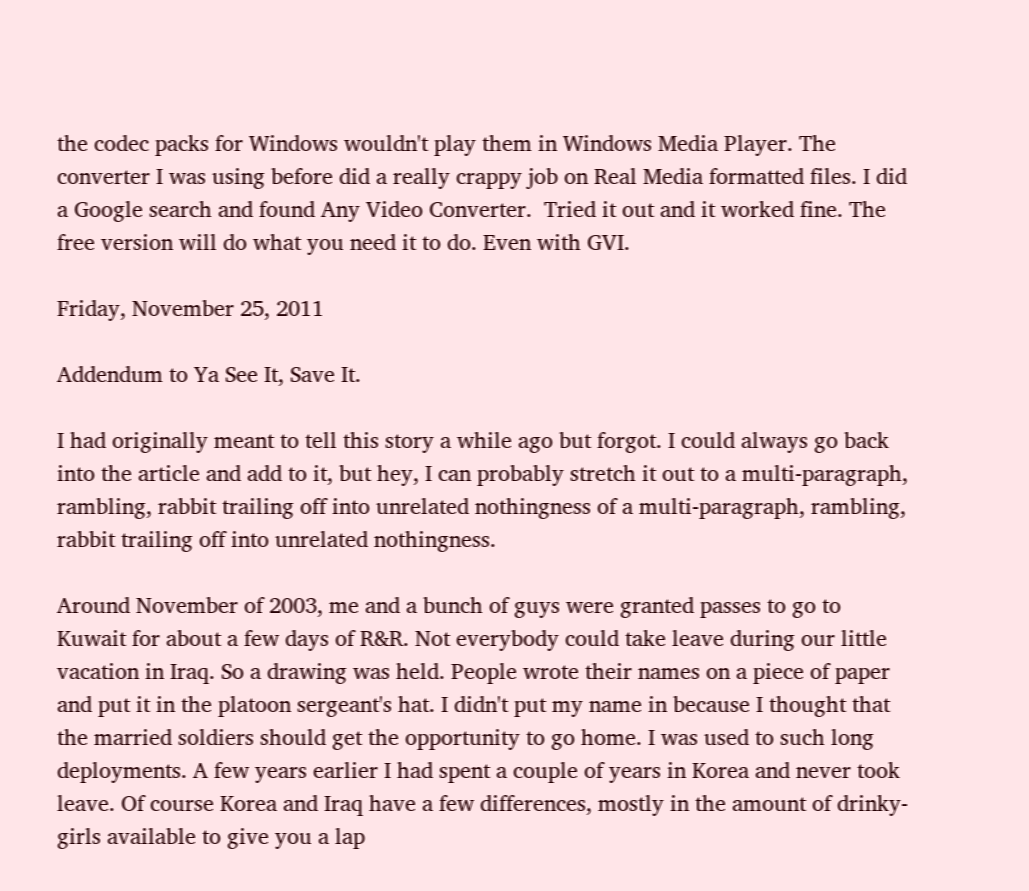the codec packs for Windows wouldn't play them in Windows Media Player. The converter I was using before did a really crappy job on Real Media formatted files. I did a Google search and found Any Video Converter.  Tried it out and it worked fine. The free version will do what you need it to do. Even with GVI.

Friday, November 25, 2011

Addendum to Ya See It, Save It.

I had originally meant to tell this story a while ago but forgot. I could always go back into the article and add to it, but hey, I can probably stretch it out to a multi-paragraph, rambling, rabbit trailing off into unrelated nothingness of a multi-paragraph, rambling, rabbit trailing off into unrelated nothingness.

Around November of 2003, me and a bunch of guys were granted passes to go to Kuwait for about a few days of R&R. Not everybody could take leave during our little vacation in Iraq. So a drawing was held. People wrote their names on a piece of paper and put it in the platoon sergeant's hat. I didn't put my name in because I thought that the married soldiers should get the opportunity to go home. I was used to such long deployments. A few years earlier I had spent a couple of years in Korea and never took leave. Of course Korea and Iraq have a few differences, mostly in the amount of drinky-girls available to give you a lap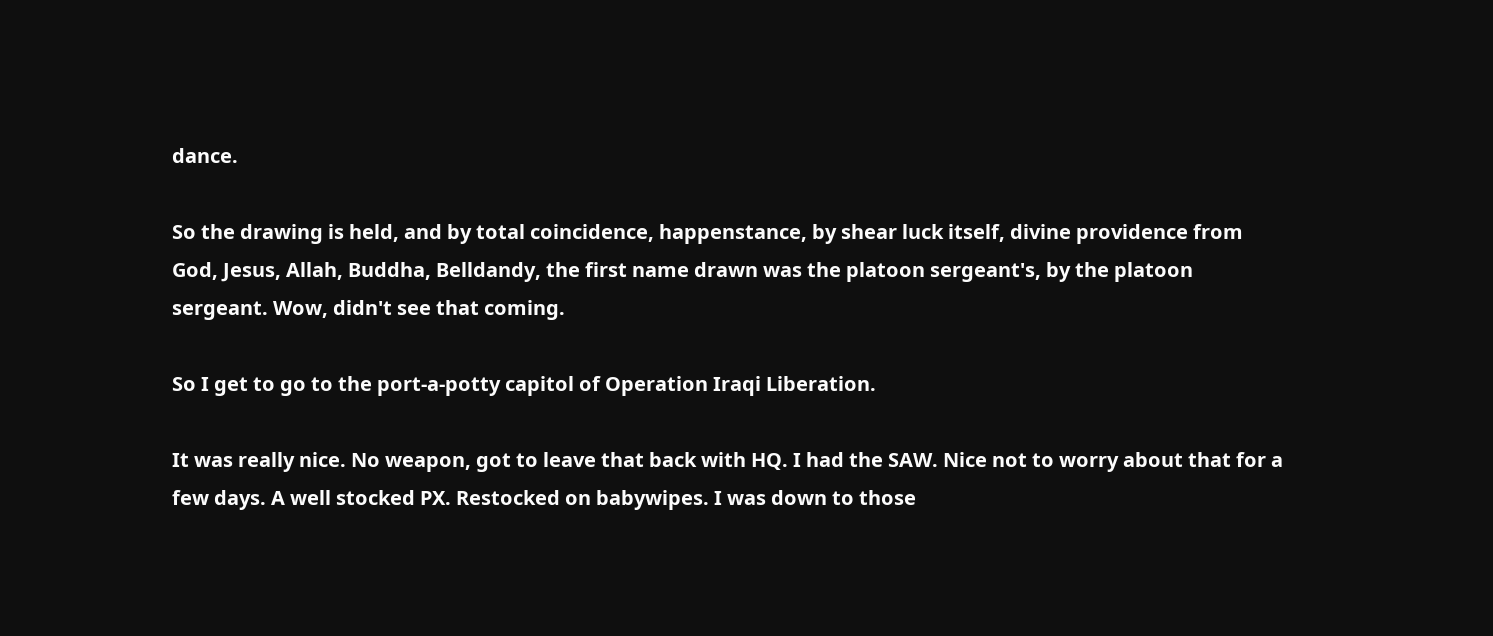dance.

So the drawing is held, and by total coincidence, happenstance, by shear luck itself, divine providence from God, Jesus, Allah, Buddha, Belldandy, the first name drawn was the platoon sergeant's, by the platoon sergeant. Wow, didn't see that coming.

So I get to go to the port-a-potty capitol of Operation Iraqi Liberation.

It was really nice. No weapon, got to leave that back with HQ. I had the SAW. Nice not to worry about that for a few days. A well stocked PX. Restocked on babywipes. I was down to those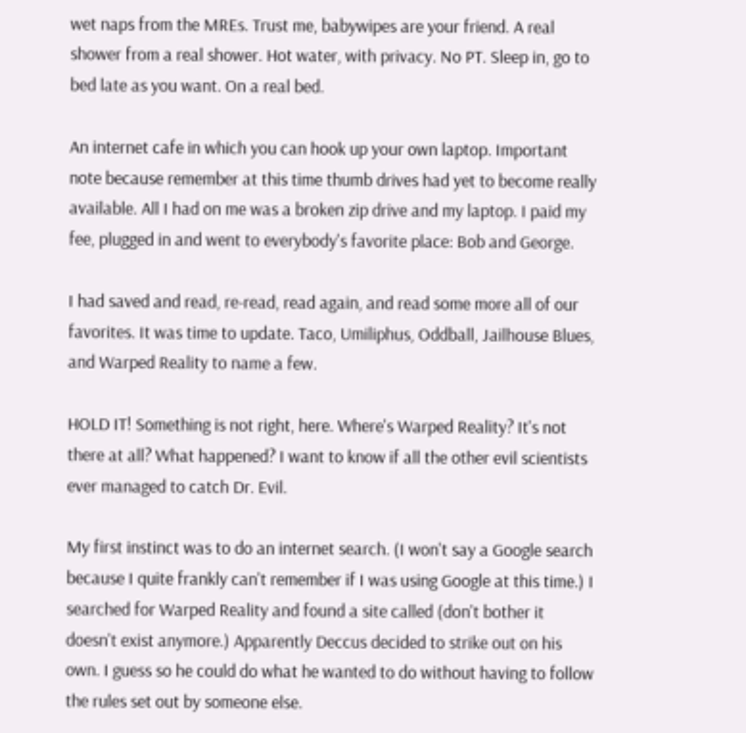wet naps from the MREs. Trust me, babywipes are your friend. A real shower from a real shower. Hot water, with privacy. No PT. Sleep in, go to bed late as you want. On a real bed.

An internet cafe in which you can hook up your own laptop. Important note because remember at this time thumb drives had yet to become really available. All I had on me was a broken zip drive and my laptop. I paid my fee, plugged in and went to everybody's favorite place: Bob and George.

I had saved and read, re-read, read again, and read some more all of our favorites. It was time to update. Taco, Umiliphus, Oddball, Jailhouse Blues, and Warped Reality to name a few.

HOLD IT! Something is not right, here. Where's Warped Reality? It's not there at all? What happened? I want to know if all the other evil scientists ever managed to catch Dr. Evil.

My first instinct was to do an internet search. (I won't say a Google search because I quite frankly can't remember if I was using Google at this time.) I searched for Warped Reality and found a site called (don't bother it doesn't exist anymore.) Apparently Deccus decided to strike out on his own. I guess so he could do what he wanted to do without having to follow the rules set out by someone else.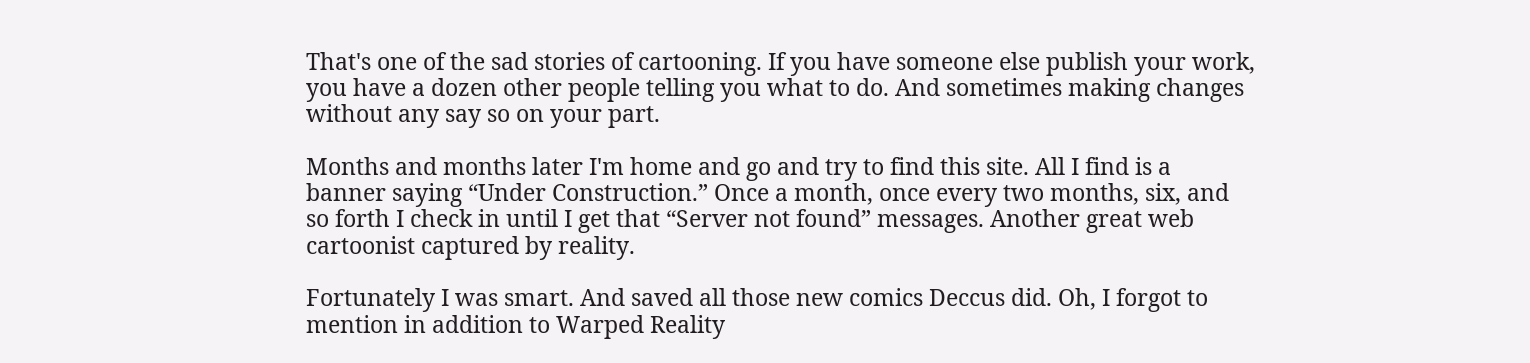That's one of the sad stories of cartooning. If you have someone else publish your work, you have a dozen other people telling you what to do. And sometimes making changes without any say so on your part.

Months and months later I'm home and go and try to find this site. All I find is a banner saying “Under Construction.” Once a month, once every two months, six, and so forth I check in until I get that “Server not found” messages. Another great web cartoonist captured by reality.

Fortunately I was smart. And saved all those new comics Deccus did. Oh, I forgot to mention in addition to Warped Reality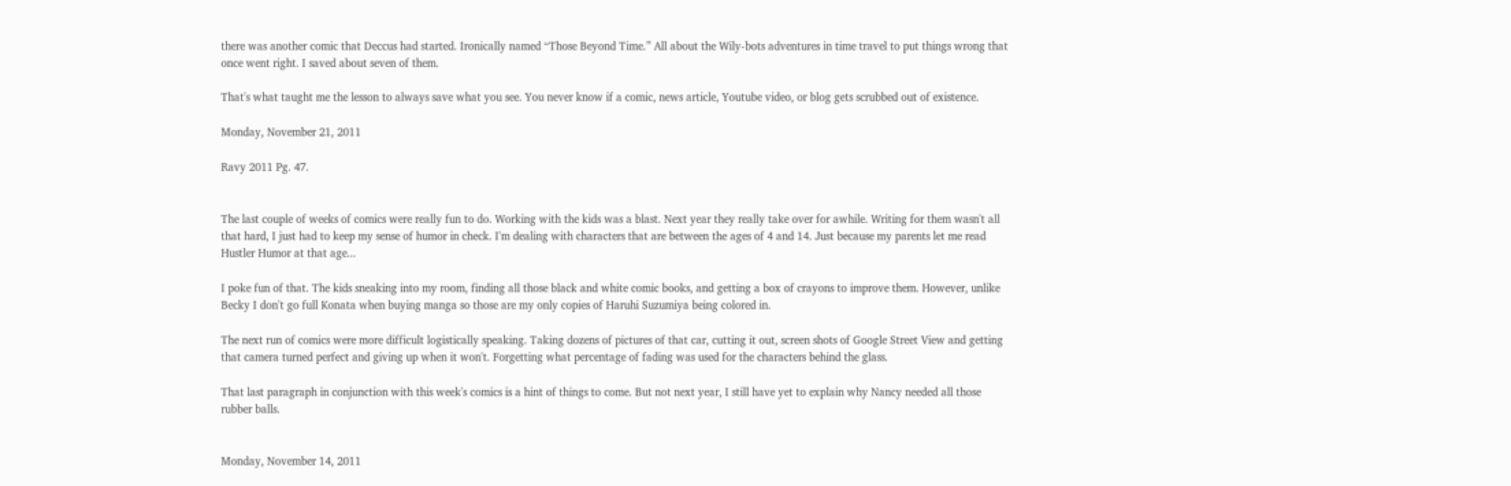there was another comic that Deccus had started. Ironically named “Those Beyond Time.” All about the Wily-bots adventures in time travel to put things wrong that once went right. I saved about seven of them.

That's what taught me the lesson to always save what you see. You never know if a comic, news article, Youtube video, or blog gets scrubbed out of existence.

Monday, November 21, 2011

Ravy 2011 Pg. 47.


The last couple of weeks of comics were really fun to do. Working with the kids was a blast. Next year they really take over for awhile. Writing for them wasn't all that hard, I just had to keep my sense of humor in check. I'm dealing with characters that are between the ages of 4 and 14. Just because my parents let me read Hustler Humor at that age...

I poke fun of that. The kids sneaking into my room, finding all those black and white comic books, and getting a box of crayons to improve them. However, unlike Becky I don't go full Konata when buying manga so those are my only copies of Haruhi Suzumiya being colored in.

The next run of comics were more difficult logistically speaking. Taking dozens of pictures of that car, cutting it out, screen shots of Google Street View and getting that camera turned perfect and giving up when it won't. Forgetting what percentage of fading was used for the characters behind the glass.

That last paragraph in conjunction with this week's comics is a hint of things to come. But not next year, I still have yet to explain why Nancy needed all those rubber balls.


Monday, November 14, 2011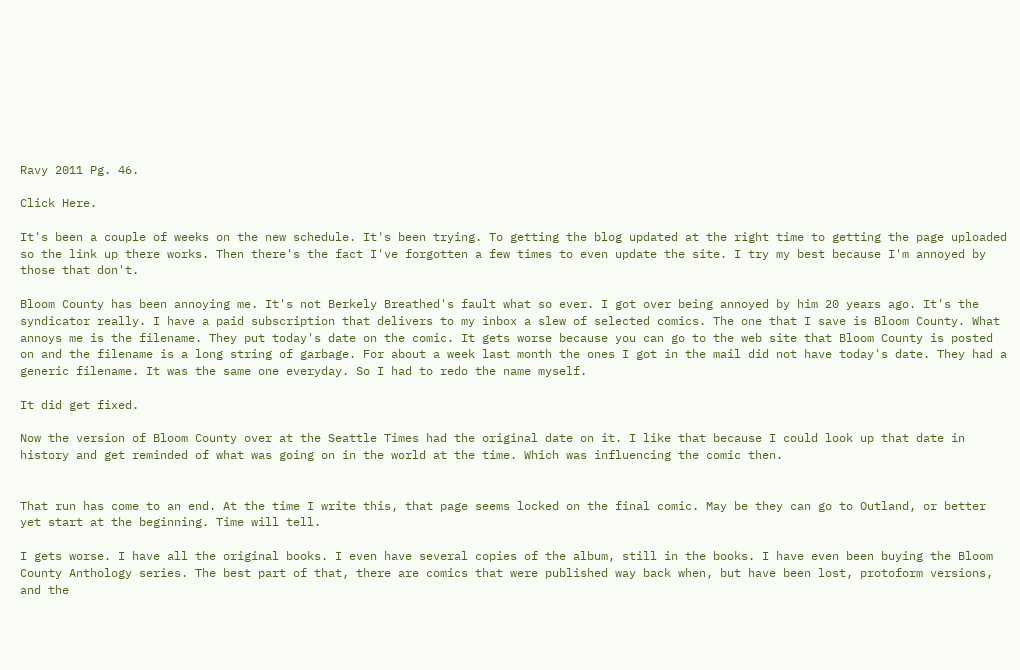Ravy 2011 Pg. 46.

Click Here.

It's been a couple of weeks on the new schedule. It's been trying. To getting the blog updated at the right time to getting the page uploaded so the link up there works. Then there's the fact I've forgotten a few times to even update the site. I try my best because I'm annoyed by those that don't.

Bloom County has been annoying me. It's not Berkely Breathed's fault what so ever. I got over being annoyed by him 20 years ago. It's the syndicator really. I have a paid subscription that delivers to my inbox a slew of selected comics. The one that I save is Bloom County. What annoys me is the filename. They put today's date on the comic. It gets worse because you can go to the web site that Bloom County is posted on and the filename is a long string of garbage. For about a week last month the ones I got in the mail did not have today's date. They had a generic filename. It was the same one everyday. So I had to redo the name myself.

It did get fixed.

Now the version of Bloom County over at the Seattle Times had the original date on it. I like that because I could look up that date in history and get reminded of what was going on in the world at the time. Which was influencing the comic then.


That run has come to an end. At the time I write this, that page seems locked on the final comic. May be they can go to Outland, or better yet start at the beginning. Time will tell.

I gets worse. I have all the original books. I even have several copies of the album, still in the books. I have even been buying the Bloom County Anthology series. The best part of that, there are comics that were published way back when, but have been lost, protoform versions, and the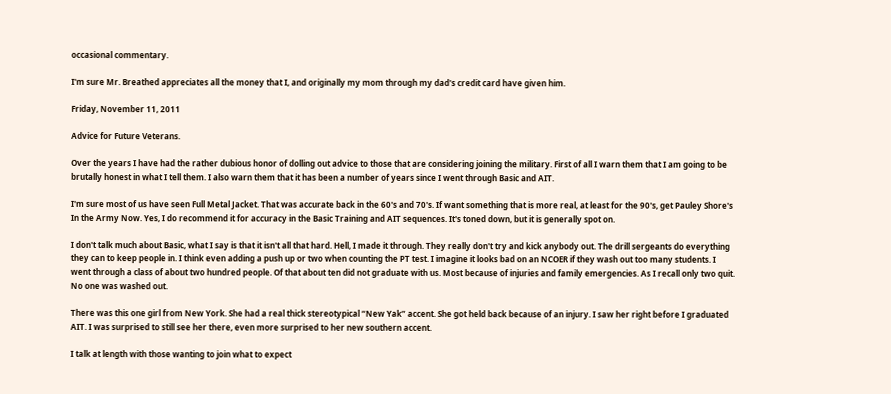occasional commentary.

I'm sure Mr. Breathed appreciates all the money that I, and originally my mom through my dad's credit card have given him.

Friday, November 11, 2011

Advice for Future Veterans.

Over the years I have had the rather dubious honor of dolling out advice to those that are considering joining the military. First of all I warn them that I am going to be brutally honest in what I tell them. I also warn them that it has been a number of years since I went through Basic and AIT.

I'm sure most of us have seen Full Metal Jacket. That was accurate back in the 60's and 70's. If want something that is more real, at least for the 90's, get Pauley Shore's In the Army Now. Yes, I do recommend it for accuracy in the Basic Training and AIT sequences. It's toned down, but it is generally spot on.

I don't talk much about Basic, what I say is that it isn't all that hard. Hell, I made it through. They really don't try and kick anybody out. The drill sergeants do everything they can to keep people in. I think even adding a push up or two when counting the PT test. I imagine it looks bad on an NCOER if they wash out too many students. I went through a class of about two hundred people. Of that about ten did not graduate with us. Most because of injuries and family emergencies. As I recall only two quit. No one was washed out.

There was this one girl from New York. She had a real thick stereotypical “New Yak” accent. She got held back because of an injury. I saw her right before I graduated AIT. I was surprised to still see her there, even more surprised to her new southern accent.

I talk at length with those wanting to join what to expect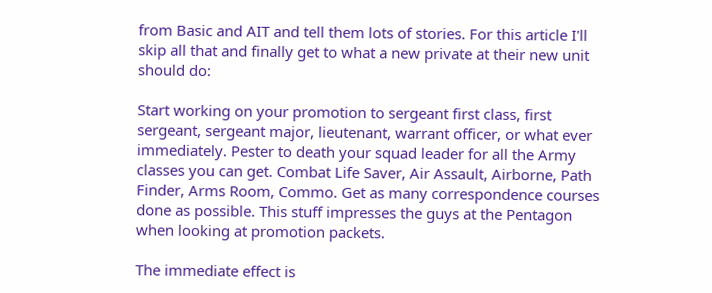from Basic and AIT and tell them lots of stories. For this article I'll skip all that and finally get to what a new private at their new unit should do:

Start working on your promotion to sergeant first class, first sergeant, sergeant major, lieutenant, warrant officer, or what ever immediately. Pester to death your squad leader for all the Army classes you can get. Combat Life Saver, Air Assault, Airborne, Path Finder, Arms Room, Commo. Get as many correspondence courses done as possible. This stuff impresses the guys at the Pentagon when looking at promotion packets.

The immediate effect is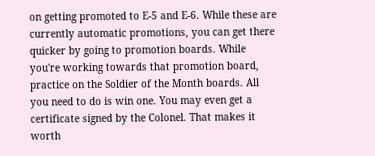on getting promoted to E-5 and E-6. While these are currently automatic promotions, you can get there quicker by going to promotion boards. While you're working towards that promotion board, practice on the Soldier of the Month boards. All you need to do is win one. You may even get a certificate signed by the Colonel. That makes it worth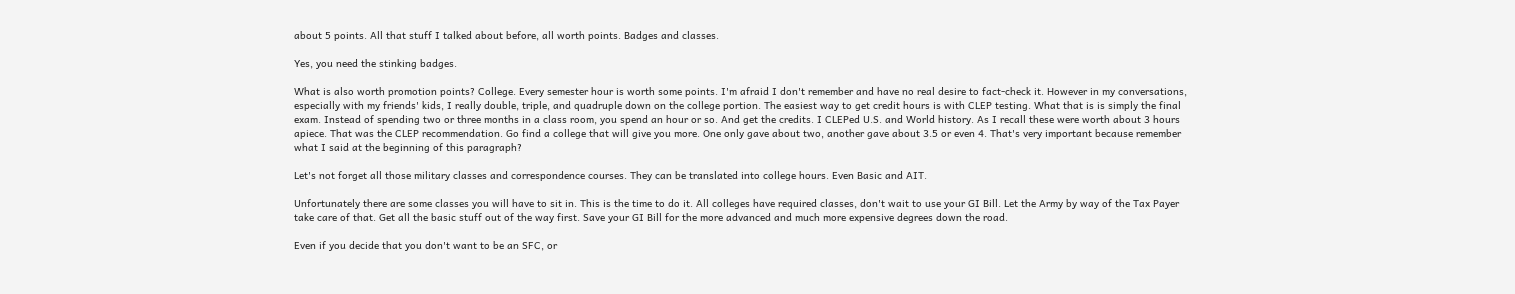about 5 points. All that stuff I talked about before, all worth points. Badges and classes.

Yes, you need the stinking badges.

What is also worth promotion points? College. Every semester hour is worth some points. I'm afraid I don't remember and have no real desire to fact-check it. However in my conversations, especially with my friends' kids, I really double, triple, and quadruple down on the college portion. The easiest way to get credit hours is with CLEP testing. What that is is simply the final exam. Instead of spending two or three months in a class room, you spend an hour or so. And get the credits. I CLEPed U.S. and World history. As I recall these were worth about 3 hours apiece. That was the CLEP recommendation. Go find a college that will give you more. One only gave about two, another gave about 3.5 or even 4. That's very important because remember what I said at the beginning of this paragraph?

Let's not forget all those military classes and correspondence courses. They can be translated into college hours. Even Basic and AIT.

Unfortunately there are some classes you will have to sit in. This is the time to do it. All colleges have required classes, don't wait to use your GI Bill. Let the Army by way of the Tax Payer take care of that. Get all the basic stuff out of the way first. Save your GI Bill for the more advanced and much more expensive degrees down the road.

Even if you decide that you don't want to be an SFC, or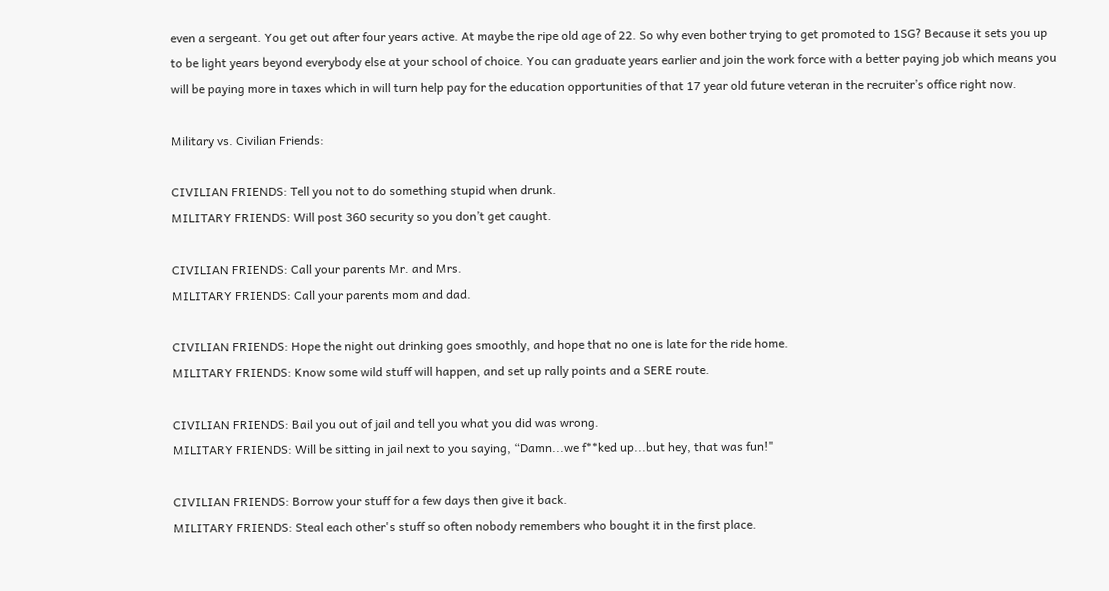even a sergeant. You get out after four years active. At maybe the ripe old age of 22. So why even bother trying to get promoted to 1SG? Because it sets you up to be light years beyond everybody else at your school of choice. You can graduate years earlier and join the work force with a better paying job which means you will be paying more in taxes which in will turn help pay for the education opportunities of that 17 year old future veteran in the recruiter’s office right now.

Military vs. Civilian Friends:

CIVILIAN FRIENDS: Tell you not to do something stupid when drunk.
MILITARY FRIENDS: Will post 360 security so you don’t get caught.

CIVILIAN FRIENDS: Call your parents Mr. and Mrs.
MILITARY FRIENDS: Call your parents mom and dad.

CIVILIAN FRIENDS: Hope the night out drinking goes smoothly, and hope that no one is late for the ride home.
MILITARY FRIENDS: Know some wild stuff will happen, and set up rally points and a SERE route.

CIVILIAN FRIENDS: Bail you out of jail and tell you what you did was wrong.
MILITARY FRIENDS: Will be sitting in jail next to you saying, “Damn...we f**ked up...but hey, that was fun!"

CIVILIAN FRIENDS: Borrow your stuff for a few days then give it back.
MILITARY FRIENDS: Steal each other's stuff so often nobody remembers who bought it in the first place.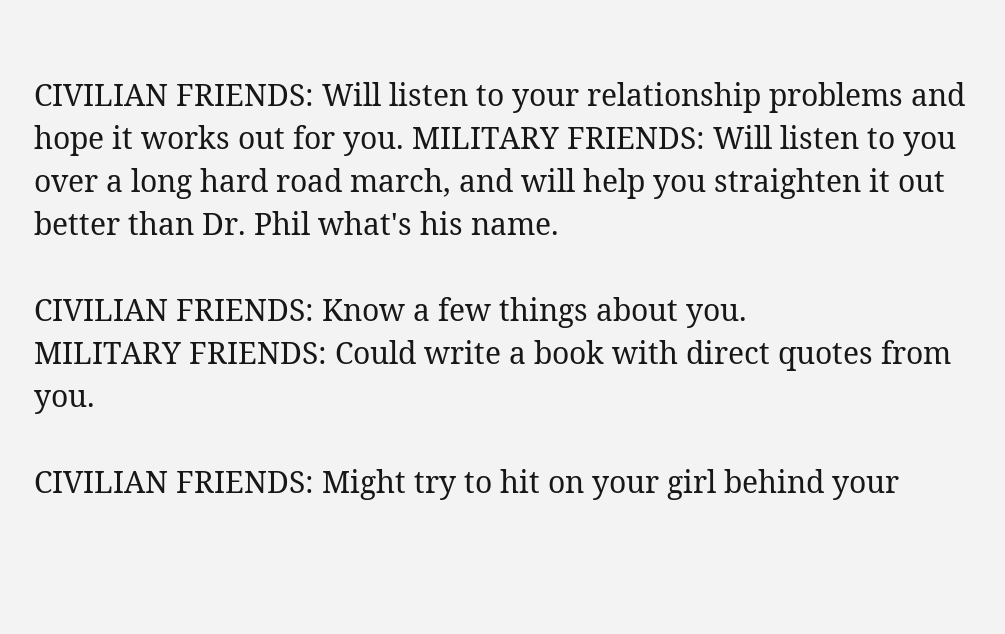CIVILIAN FRIENDS: Will listen to your relationship problems and hope it works out for you. MILITARY FRIENDS: Will listen to you over a long hard road march, and will help you straighten it out better than Dr. Phil what's his name.

CIVILIAN FRIENDS: Know a few things about you.
MILITARY FRIENDS: Could write a book with direct quotes from you.

CIVILIAN FRIENDS: Might try to hit on your girl behind your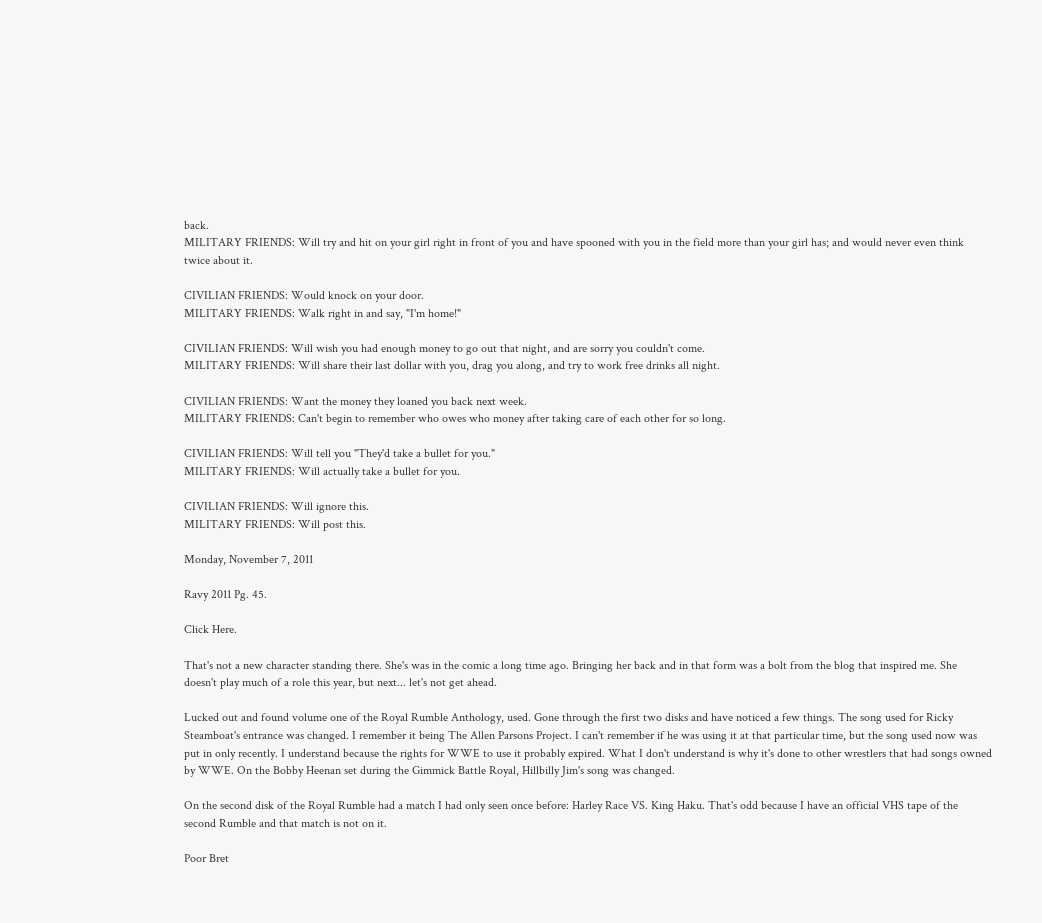back.
MILITARY FRIENDS: Will try and hit on your girl right in front of you and have spooned with you in the field more than your girl has; and would never even think twice about it.

CIVILIAN FRIENDS: Would knock on your door.
MILITARY FRIENDS: Walk right in and say, "I'm home!"

CIVILIAN FRIENDS: Will wish you had enough money to go out that night, and are sorry you couldn't come.
MILITARY FRIENDS: Will share their last dollar with you, drag you along, and try to work free drinks all night.

CIVILIAN FRIENDS: Want the money they loaned you back next week.
MILITARY FRIENDS: Can't begin to remember who owes who money after taking care of each other for so long.

CIVILIAN FRIENDS: Will tell you "They'd take a bullet for you."
MILITARY FRIENDS: Will actually take a bullet for you.

CIVILIAN FRIENDS: Will ignore this.
MILITARY FRIENDS: Will post this.

Monday, November 7, 2011

Ravy 2011 Pg. 45.

Click Here.

That's not a new character standing there. She's was in the comic a long time ago. Bringing her back and in that form was a bolt from the blog that inspired me. She doesn't play much of a role this year, but next... let's not get ahead.

Lucked out and found volume one of the Royal Rumble Anthology, used. Gone through the first two disks and have noticed a few things. The song used for Ricky Steamboat's entrance was changed. I remember it being The Allen Parsons Project. I can't remember if he was using it at that particular time, but the song used now was put in only recently. I understand because the rights for WWE to use it probably expired. What I don't understand is why it's done to other wrestlers that had songs owned by WWE. On the Bobby Heenan set during the Gimmick Battle Royal, Hillbilly Jim's song was changed.

On the second disk of the Royal Rumble had a match I had only seen once before: Harley Race VS. King Haku. That's odd because I have an official VHS tape of the second Rumble and that match is not on it.

Poor Bret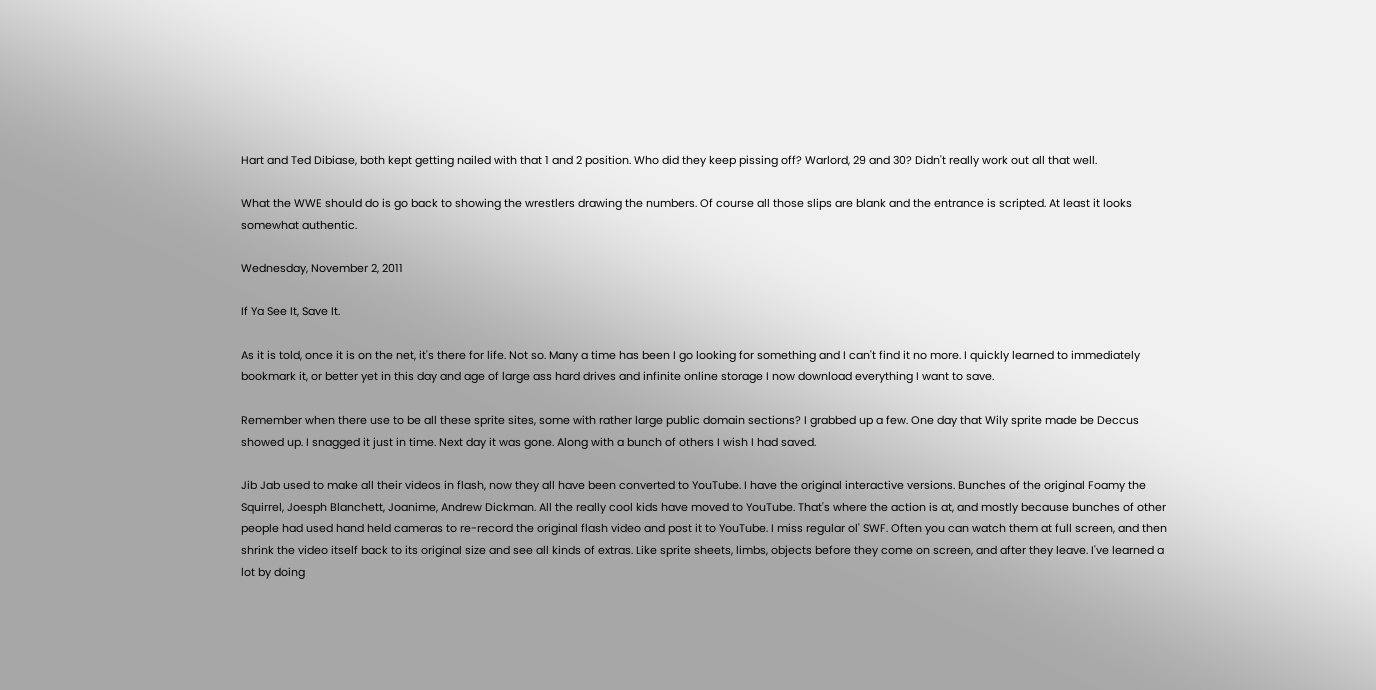Hart and Ted Dibiase, both kept getting nailed with that 1 and 2 position. Who did they keep pissing off? Warlord, 29 and 30? Didn't really work out all that well.

What the WWE should do is go back to showing the wrestlers drawing the numbers. Of course all those slips are blank and the entrance is scripted. At least it looks somewhat authentic.

Wednesday, November 2, 2011

If Ya See It, Save It.

As it is told, once it is on the net, it's there for life. Not so. Many a time has been I go looking for something and I can't find it no more. I quickly learned to immediately bookmark it, or better yet in this day and age of large ass hard drives and infinite online storage I now download everything I want to save.

Remember when there use to be all these sprite sites, some with rather large public domain sections? I grabbed up a few. One day that Wily sprite made be Deccus showed up. I snagged it just in time. Next day it was gone. Along with a bunch of others I wish I had saved.

Jib Jab used to make all their videos in flash, now they all have been converted to YouTube. I have the original interactive versions. Bunches of the original Foamy the Squirrel, Joesph Blanchett, Joanime, Andrew Dickman. All the really cool kids have moved to YouTube. That's where the action is at, and mostly because bunches of other people had used hand held cameras to re-record the original flash video and post it to YouTube. I miss regular ol' SWF. Often you can watch them at full screen, and then shrink the video itself back to its original size and see all kinds of extras. Like sprite sheets, limbs, objects before they come on screen, and after they leave. I've learned a lot by doing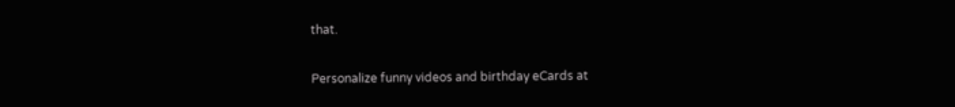that.

Personalize funny videos and birthday eCards at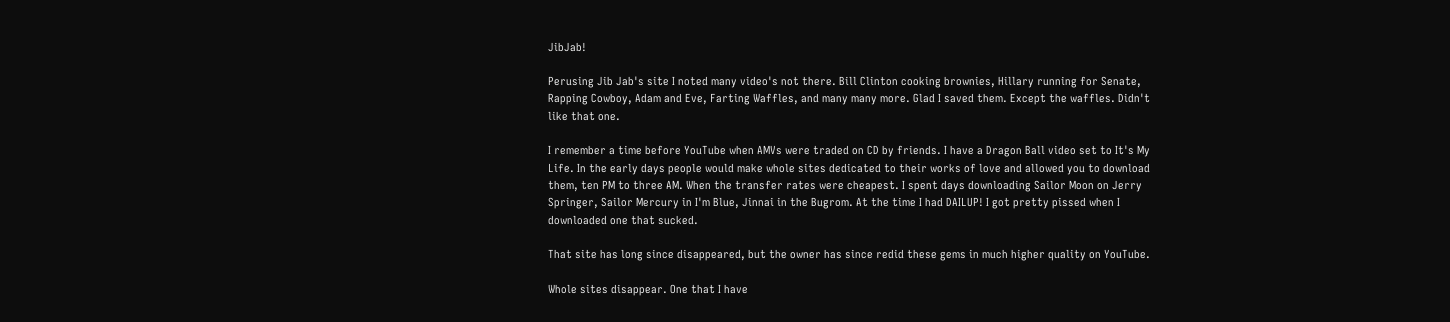JibJab!

Perusing Jib Jab's site I noted many video's not there. Bill Clinton cooking brownies, Hillary running for Senate, Rapping Cowboy, Adam and Eve, Farting Waffles, and many many more. Glad I saved them. Except the waffles. Didn't like that one.

I remember a time before YouTube when AMVs were traded on CD by friends. I have a Dragon Ball video set to It's My Life. In the early days people would make whole sites dedicated to their works of love and allowed you to download them, ten PM to three AM. When the transfer rates were cheapest. I spent days downloading Sailor Moon on Jerry Springer, Sailor Mercury in I'm Blue, Jinnai in the Bugrom. At the time I had DAILUP! I got pretty pissed when I downloaded one that sucked.

That site has long since disappeared, but the owner has since redid these gems in much higher quality on YouTube.

Whole sites disappear. One that I have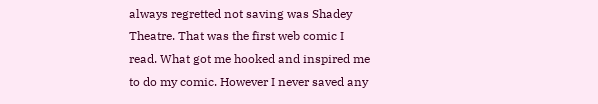always regretted not saving was Shadey Theatre. That was the first web comic I read. What got me hooked and inspired me to do my comic. However I never saved any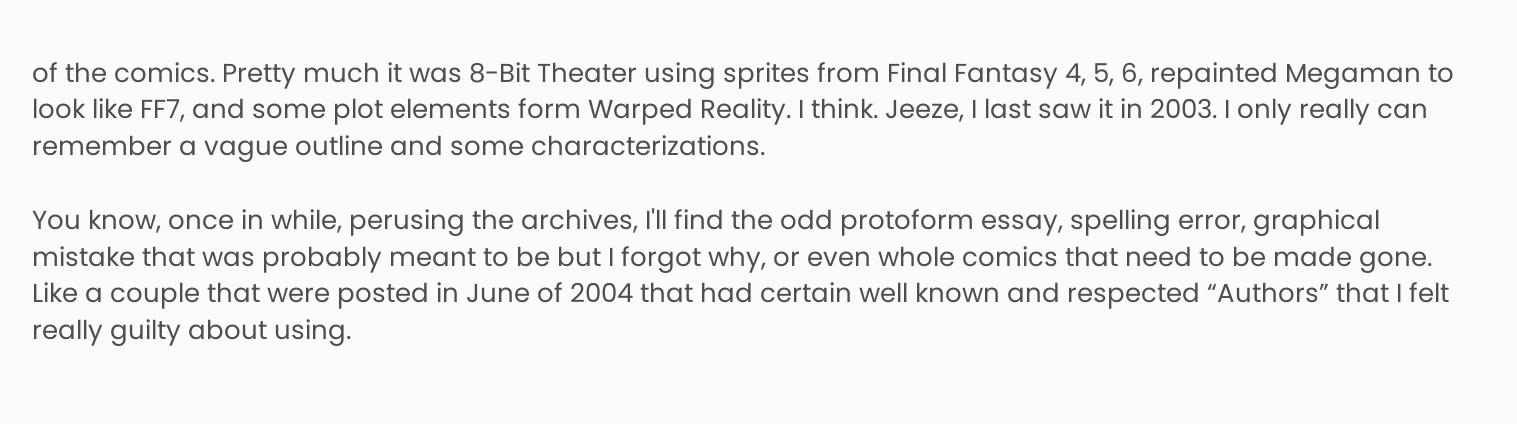of the comics. Pretty much it was 8-Bit Theater using sprites from Final Fantasy 4, 5, 6, repainted Megaman to look like FF7, and some plot elements form Warped Reality. I think. Jeeze, I last saw it in 2003. I only really can remember a vague outline and some characterizations.

You know, once in while, perusing the archives, I'll find the odd protoform essay, spelling error, graphical mistake that was probably meant to be but I forgot why, or even whole comics that need to be made gone. Like a couple that were posted in June of 2004 that had certain well known and respected “Authors” that I felt really guilty about using.